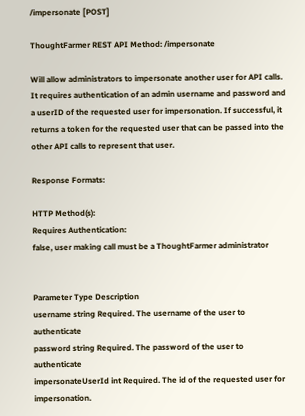/impersonate [POST]

ThoughtFarmer REST API Method: /impersonate

Will allow administrators to impersonate another user for API calls. It requires authentication of an admin username and password and a userID of the requested user for impersonation. If successful, it returns a token for the requested user that can be passed into the other API calls to represent that user.

Response Formats:

HTTP Method(s):
Requires Authentication:
false, user making call must be a ThoughtFarmer administrator


Parameter Type Description
username string Required. The username of the user to authenticate
password string Required. The password of the user to authenticate
impersonateUserId int Required. The id of the requested user for impersonation.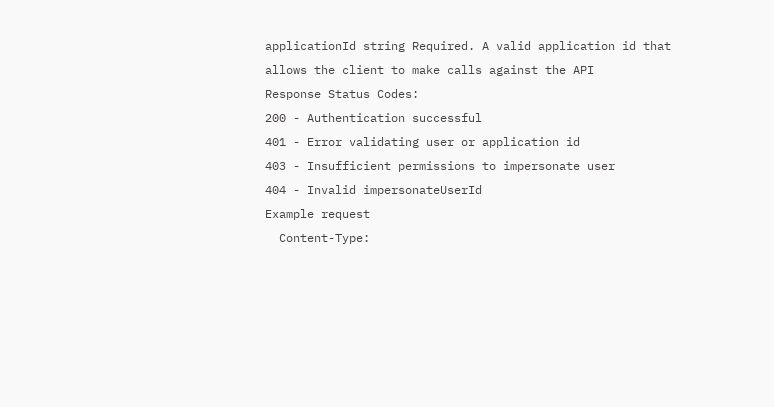applicationId string Required. A valid application id that allows the client to make calls against the API
Response Status Codes:
200 - Authentication successful
401 - Error validating user or application id
403 - Insufficient permissions to impersonate user
404 - Invalid impersonateUserId
Example request
  Content-Type: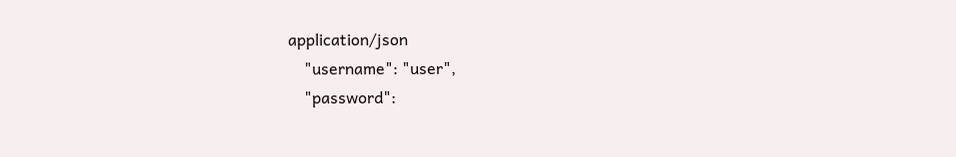application/json
    "username": "user",
    "password":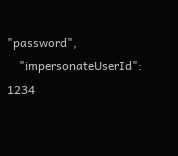"password",
    "impersonateUserId": 1234